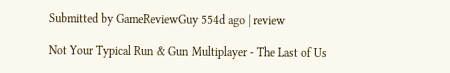Submitted by GameReviewGuy 554d ago | review

Not Your Typical Run & Gun Multiplayer - The Last of Us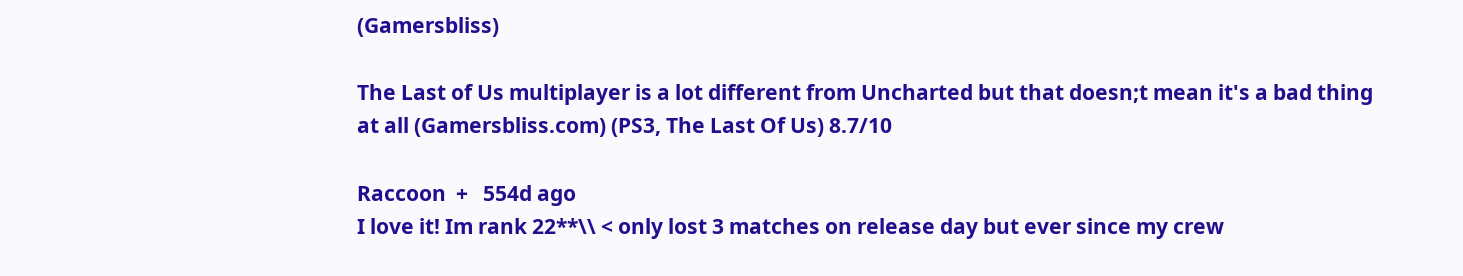(Gamersbliss)

The Last of Us multiplayer is a lot different from Uncharted but that doesn;t mean it's a bad thing at all (Gamersbliss.com) (PS3, The Last Of Us) 8.7/10

Raccoon  +   554d ago
I love it! Im rank 22**\\ < only lost 3 matches on release day but ever since my crew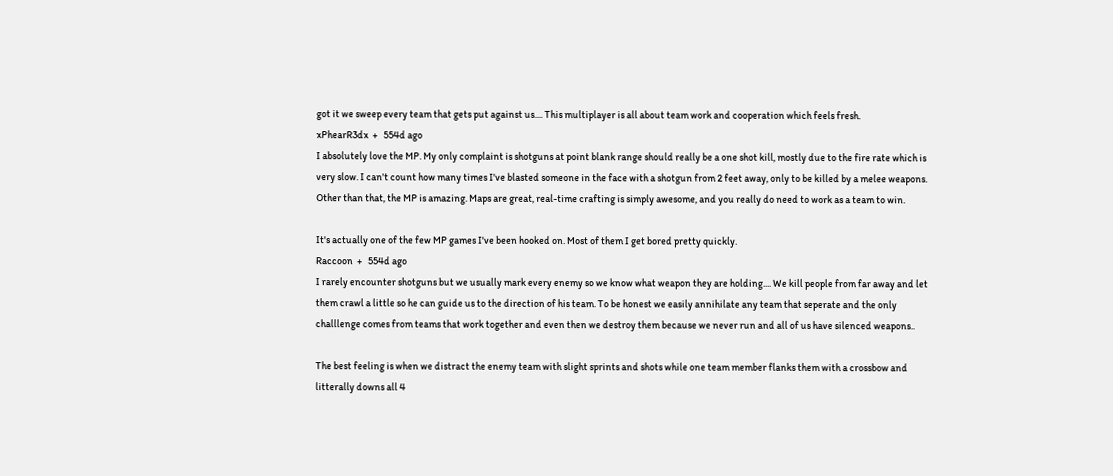got it we sweep every team that gets put against us.... This multiplayer is all about team work and cooperation which feels fresh.
xPhearR3dx  +   554d ago
I absolutely love the MP. My only complaint is shotguns at point blank range should really be a one shot kill, mostly due to the fire rate which is very slow. I can't count how many times I've blasted someone in the face with a shotgun from 2 feet away, only to be killed by a melee weapons. Other than that, the MP is amazing. Maps are great, real-time crafting is simply awesome, and you really do need to work as a team to win.

It's actually one of the few MP games I've been hooked on. Most of them I get bored pretty quickly.
Raccoon  +   554d ago
I rarely encounter shotguns but we usually mark every enemy so we know what weapon they are holding.... We kill people from far away and let them crawl a little so he can guide us to the direction of his team. To be honest we easily annihilate any team that seperate and the only challlenge comes from teams that work together and even then we destroy them because we never run and all of us have silenced weapons..

The best feeling is when we distract the enemy team with slight sprints and shots while one team member flanks them with a crossbow and litterally downs all 4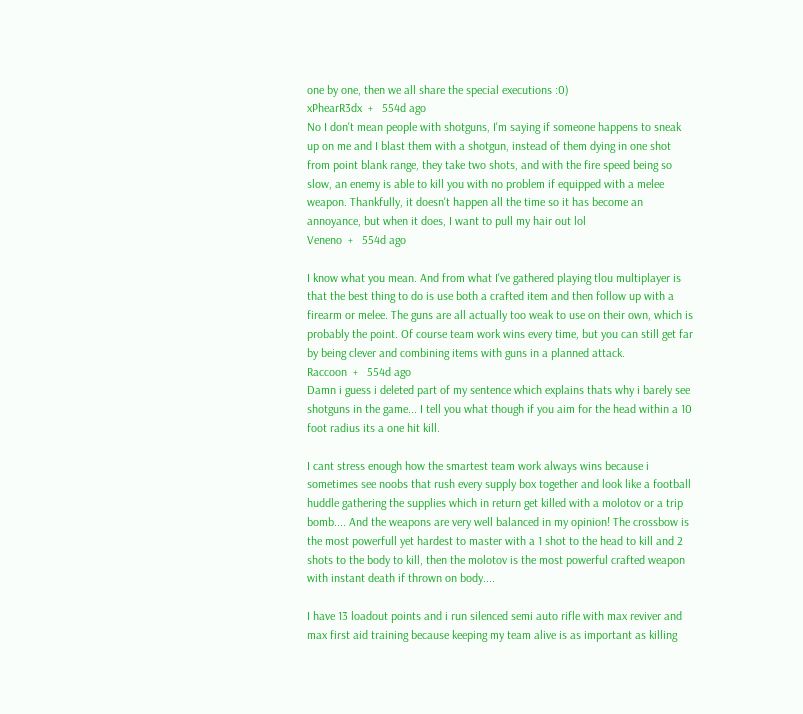one by one, then we all share the special executions :0)
xPhearR3dx  +   554d ago
No I don't mean people with shotguns, I'm saying if someone happens to sneak up on me and I blast them with a shotgun, instead of them dying in one shot from point blank range, they take two shots, and with the fire speed being so slow, an enemy is able to kill you with no problem if equipped with a melee weapon. Thankfully, it doesn't happen all the time so it has become an annoyance, but when it does, I want to pull my hair out lol
Veneno  +   554d ago

I know what you mean. And from what I've gathered playing tlou multiplayer is that the best thing to do is use both a crafted item and then follow up with a firearm or melee. The guns are all actually too weak to use on their own, which is probably the point. Of course team work wins every time, but you can still get far by being clever and combining items with guns in a planned attack.
Raccoon  +   554d ago
Damn i guess i deleted part of my sentence which explains thats why i barely see shotguns in the game... I tell you what though if you aim for the head within a 10 foot radius its a one hit kill.

I cant stress enough how the smartest team work always wins because i sometimes see noobs that rush every supply box together and look like a football huddle gathering the supplies which in return get killed with a molotov or a trip bomb.... And the weapons are very well balanced in my opinion! The crossbow is the most powerfull yet hardest to master with a 1 shot to the head to kill and 2 shots to the body to kill, then the molotov is the most powerful crafted weapon with instant death if thrown on body....

I have 13 loadout points and i run silenced semi auto rifle with max reviver and max first aid training because keeping my team alive is as important as killing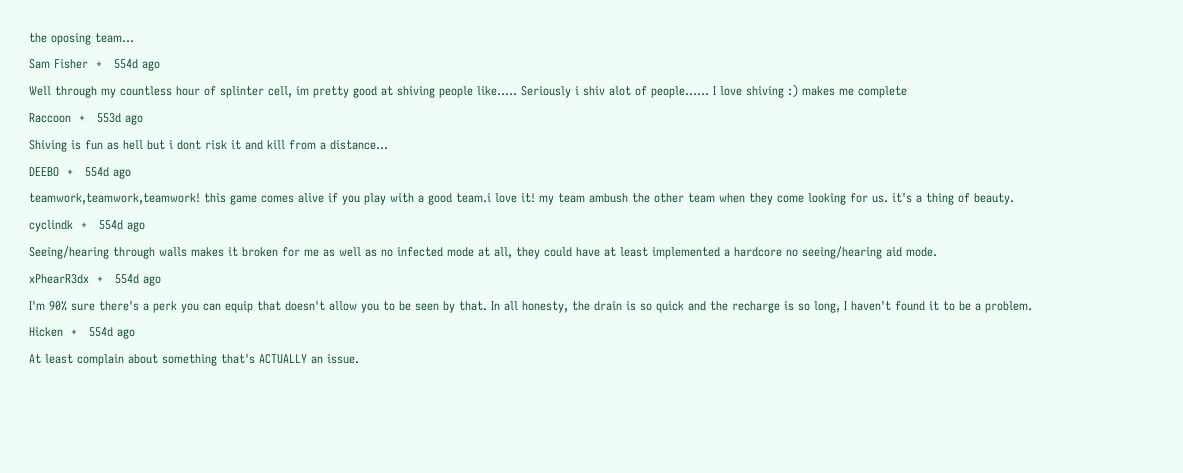the oposing team...
Sam Fisher  +   554d ago
Well through my countless hour of splinter cell, im pretty good at shiving people like..... Seriously i shiv alot of people...... I love shiving :) makes me complete
Raccoon  +   553d ago
Shiving is fun as hell but i dont risk it and kill from a distance...
DEEBO  +   554d ago
teamwork,teamwork,teamwork! this game comes alive if you play with a good team.i love it! my team ambush the other team when they come looking for us. it's a thing of beauty.
cyclindk  +   554d ago
Seeing/hearing through walls makes it broken for me as well as no infected mode at all, they could have at least implemented a hardcore no seeing/hearing aid mode.
xPhearR3dx  +   554d ago
I'm 90% sure there's a perk you can equip that doesn't allow you to be seen by that. In all honesty, the drain is so quick and the recharge is so long, I haven't found it to be a problem.
Hicken  +   554d ago
At least complain about something that's ACTUALLY an issue.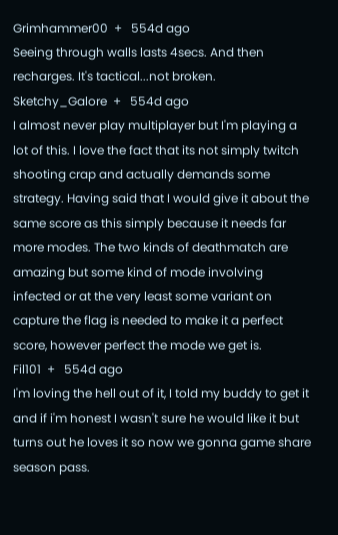Grimhammer00  +   554d ago
Seeing through walls lasts 4secs. And then recharges. It's tactical...not broken.
Sketchy_Galore  +   554d ago
I almost never play multiplayer but I'm playing a lot of this. I love the fact that its not simply twitch shooting crap and actually demands some strategy. Having said that I would give it about the same score as this simply because it needs far more modes. The two kinds of deathmatch are amazing but some kind of mode involving infected or at the very least some variant on capture the flag is needed to make it a perfect score, however perfect the mode we get is.
Fil101  +   554d ago
I'm loving the hell out of it, I told my buddy to get it and if i'm honest I wasn't sure he would like it but turns out he loves it so now we gonna game share season pass.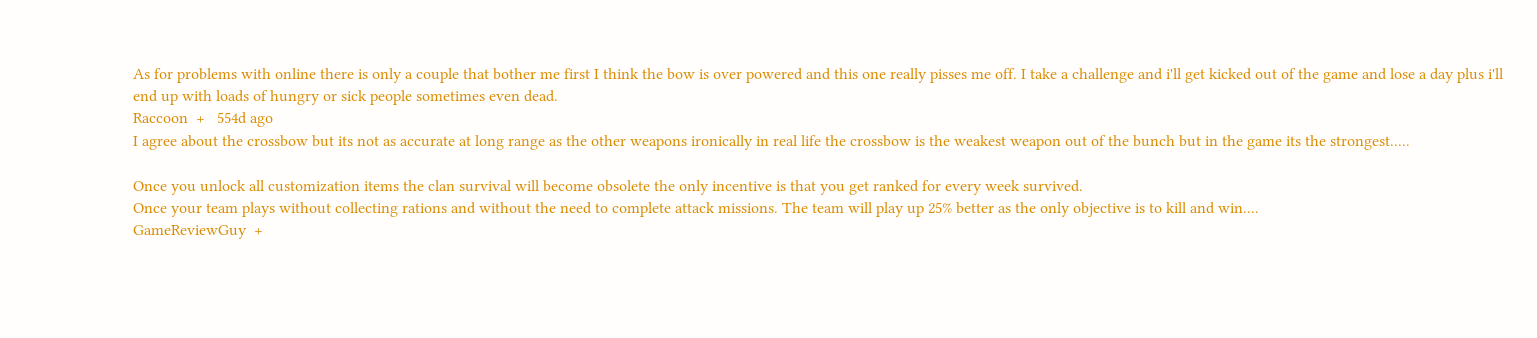As for problems with online there is only a couple that bother me first I think the bow is over powered and this one really pisses me off. I take a challenge and i'll get kicked out of the game and lose a day plus i'll end up with loads of hungry or sick people sometimes even dead.
Raccoon  +   554d ago
I agree about the crossbow but its not as accurate at long range as the other weapons ironically in real life the crossbow is the weakest weapon out of the bunch but in the game its the strongest.....

Once you unlock all customization items the clan survival will become obsolete the only incentive is that you get ranked for every week survived.
Once your team plays without collecting rations and without the need to complete attack missions. The team will play up 25% better as the only objective is to kill and win....
GameReviewGuy  +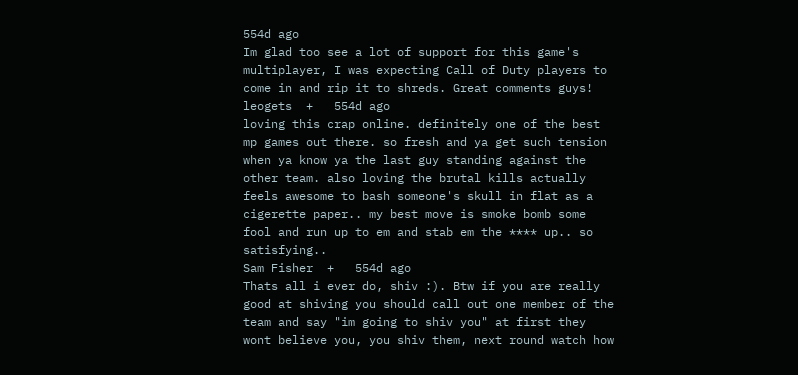554d ago
Im glad too see a lot of support for this game's multiplayer, I was expecting Call of Duty players to come in and rip it to shreds. Great comments guys!
leogets  +   554d ago
loving this crap online. definitely one of the best mp games out there. so fresh and ya get such tension when ya know ya the last guy standing against the other team. also loving the brutal kills actually feels awesome to bash someone's skull in flat as a cigerette paper.. my best move is smoke bomb some fool and run up to em and stab em the **** up.. so satisfying..
Sam Fisher  +   554d ago
Thats all i ever do, shiv :). Btw if you are really good at shiving you should call out one member of the team and say "im going to shiv you" at first they wont believe you, you shiv them, next round watch how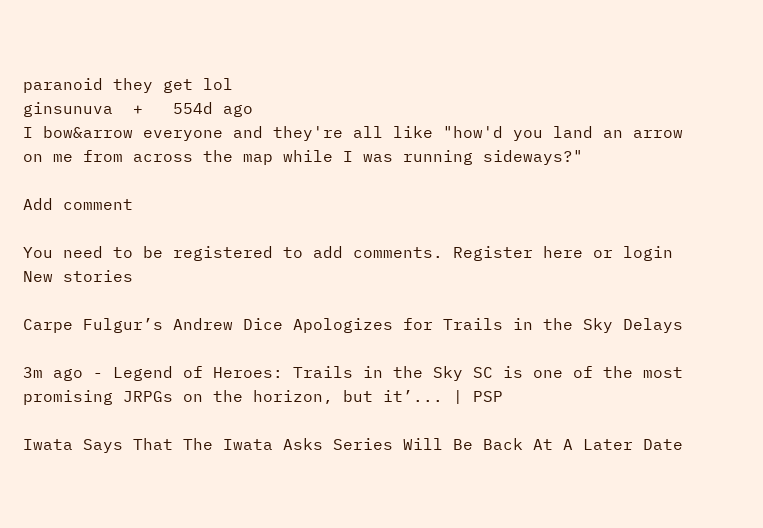paranoid they get lol
ginsunuva  +   554d ago
I bow&arrow everyone and they're all like "how'd you land an arrow on me from across the map while I was running sideways?"

Add comment

You need to be registered to add comments. Register here or login
New stories

Carpe Fulgur’s Andrew Dice Apologizes for Trails in the Sky Delays

3m ago - Legend of Heroes: Trails in the Sky SC is one of the most promising JRPGs on the horizon, but it’... | PSP

Iwata Says That The Iwata Asks Series Will Be Back At A Later Date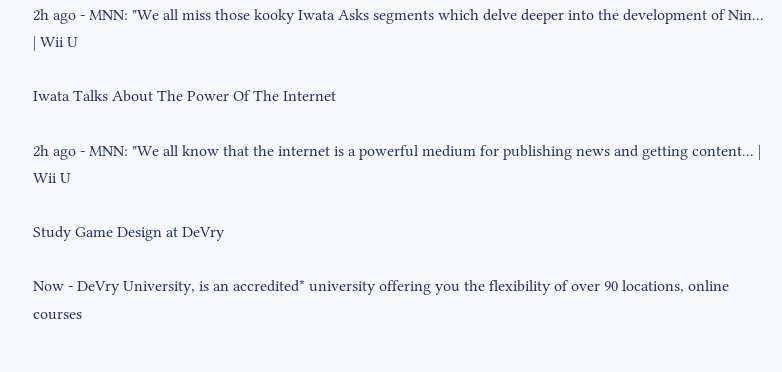2h ago - MNN: "We all miss those kooky Iwata Asks segments which delve deeper into the development of Nin... | Wii U

Iwata Talks About The Power Of The Internet

2h ago - MNN: "We all know that the internet is a powerful medium for publishing news and getting content... | Wii U

Study Game Design at DeVry

Now - DeVry University, is an accredited* university offering you the flexibility of over 90 locations, online courses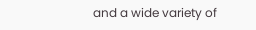and a wide variety of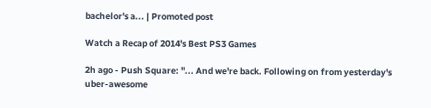bachelor's a... | Promoted post

Watch a Recap of 2014's Best PS3 Games

2h ago - Push Square: "... And we're back. Following on from yesterday's uber-awesome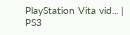PlayStation Vita vid... | PS3